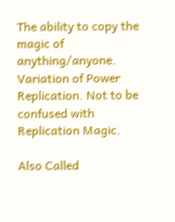The ability to copy the magic of anything/anyone. Variation of Power Replication. Not to be confused with Replication Magic.

Also Called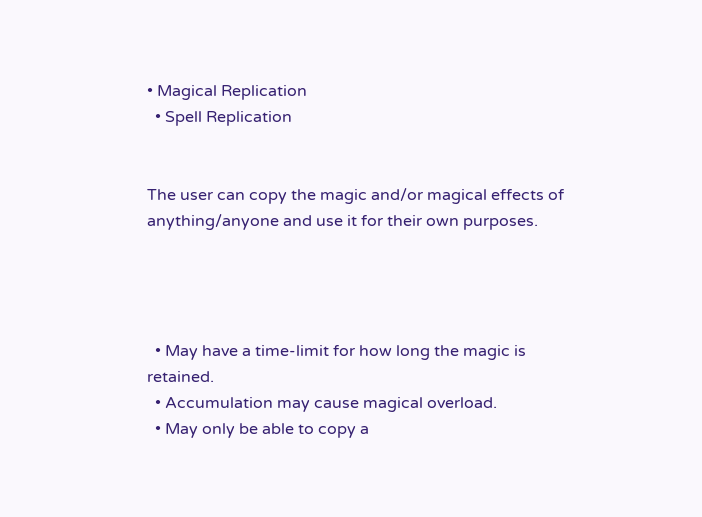• Magical Replication
  • Spell Replication


The user can copy the magic and/or magical effects of anything/anyone and use it for their own purposes.




  • May have a time-limit for how long the magic is retained.
  • Accumulation may cause magical overload.
  • May only be able to copy a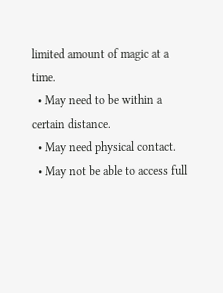limited amount of magic at a time.
  • May need to be within a certain distance.
  • May need physical contact.
  • May not be able to access full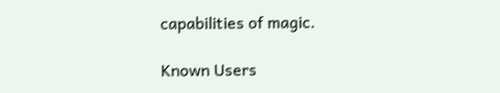capabilities of magic.

Known Users